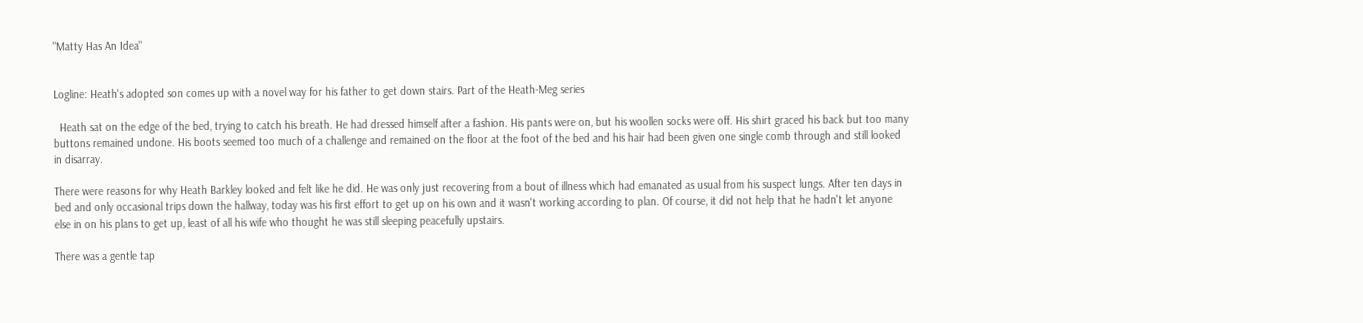"Matty Has An Idea"


Logline: Heath's adopted son comes up with a novel way for his father to get down stairs. Part of the Heath-Meg series

  Heath sat on the edge of the bed, trying to catch his breath. He had dressed himself after a fashion. His pants were on, but his woollen socks were off. His shirt graced his back but too many buttons remained undone. His boots seemed too much of a challenge and remained on the floor at the foot of the bed and his hair had been given one single comb through and still looked in disarray.

There were reasons for why Heath Barkley looked and felt like he did. He was only just recovering from a bout of illness which had emanated as usual from his suspect lungs. After ten days in bed and only occasional trips down the hallway, today was his first effort to get up on his own and it wasn't working according to plan. Of course, it did not help that he hadn't let anyone else in on his plans to get up, least of all his wife who thought he was still sleeping peacefully upstairs.

There was a gentle tap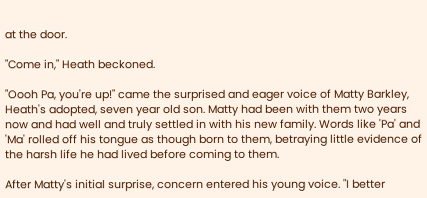at the door.

"Come in," Heath beckoned.

"Oooh Pa, you're up!" came the surprised and eager voice of Matty Barkley, Heath's adopted, seven year old son. Matty had been with them two years now and had well and truly settled in with his new family. Words like 'Pa' and 'Ma' rolled off his tongue as though born to them, betraying little evidence of the harsh life he had lived before coming to them.

After Matty's initial surprise, concern entered his young voice. "I better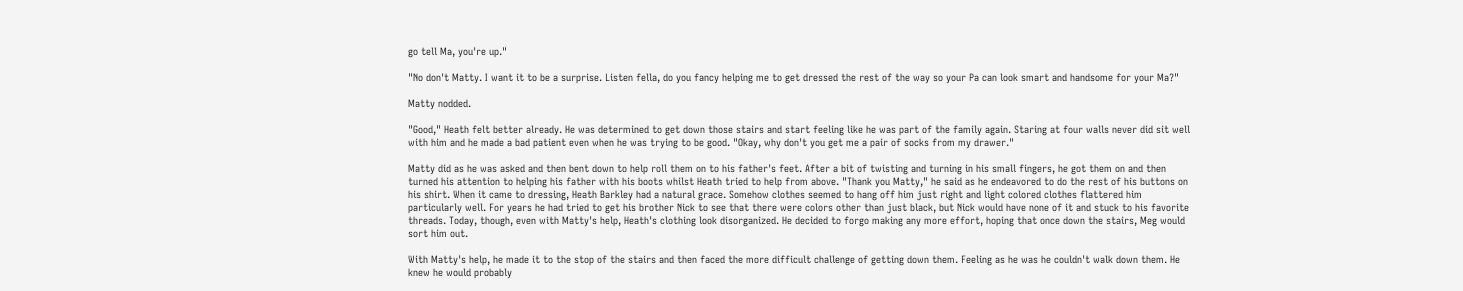go tell Ma, you're up."

"No don't Matty. I want it to be a surprise. Listen fella, do you fancy helping me to get dressed the rest of the way so your Pa can look smart and handsome for your Ma?"

Matty nodded.

"Good," Heath felt better already. He was determined to get down those stairs and start feeling like he was part of the family again. Staring at four walls never did sit well with him and he made a bad patient even when he was trying to be good. "Okay, why don't you get me a pair of socks from my drawer."

Matty did as he was asked and then bent down to help roll them on to his father's feet. After a bit of twisting and turning in his small fingers, he got them on and then turned his attention to helping his father with his boots whilst Heath tried to help from above. "Thank you Matty," he said as he endeavored to do the rest of his buttons on his shirt. When it came to dressing, Heath Barkley had a natural grace. Somehow clothes seemed to hang off him just right and light colored clothes flattered him particularly well. For years he had tried to get his brother Nick to see that there were colors other than just black, but Nick would have none of it and stuck to his favorite threads. Today, though, even with Matty's help, Heath's clothing look disorganized. He decided to forgo making any more effort, hoping that once down the stairs, Meg would sort him out.

With Matty's help, he made it to the stop of the stairs and then faced the more difficult challenge of getting down them. Feeling as he was he couldn't walk down them. He knew he would probably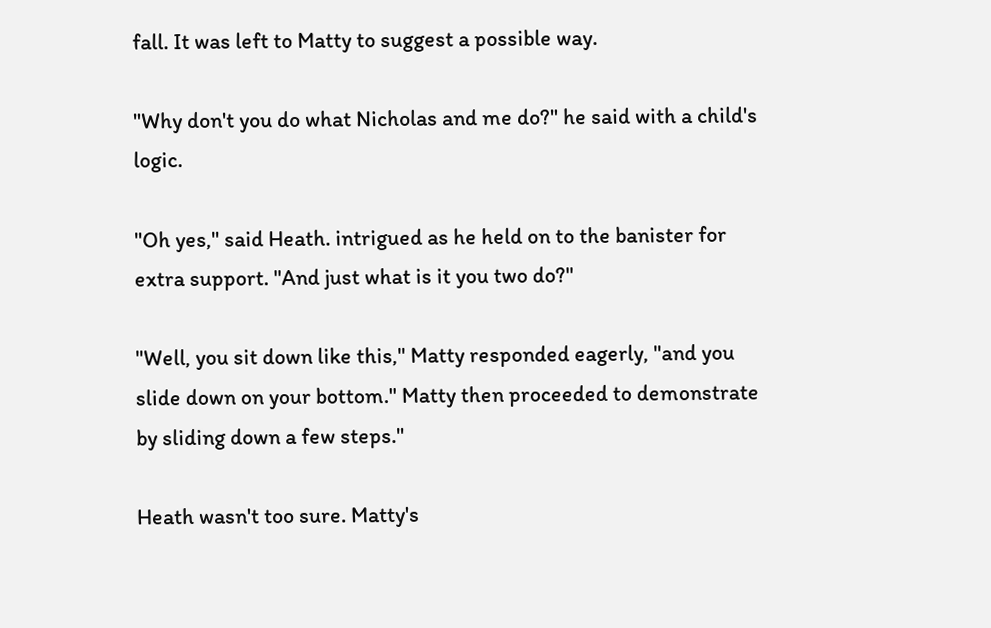fall. It was left to Matty to suggest a possible way.

"Why don't you do what Nicholas and me do?" he said with a child's logic.

"Oh yes," said Heath. intrigued as he held on to the banister for extra support. "And just what is it you two do?"

"Well, you sit down like this," Matty responded eagerly, "and you slide down on your bottom." Matty then proceeded to demonstrate by sliding down a few steps."

Heath wasn't too sure. Matty's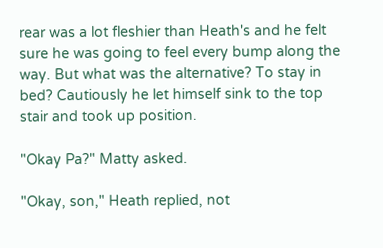rear was a lot fleshier than Heath's and he felt sure he was going to feel every bump along the way. But what was the alternative? To stay in bed? Cautiously he let himself sink to the top stair and took up position.

"Okay Pa?" Matty asked.

"Okay, son," Heath replied, not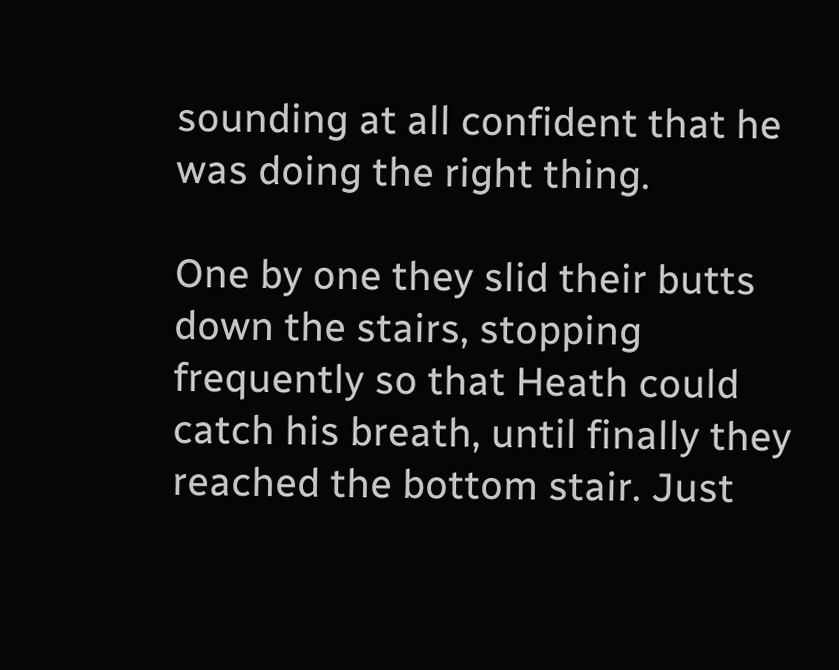sounding at all confident that he was doing the right thing.

One by one they slid their butts down the stairs, stopping frequently so that Heath could catch his breath, until finally they reached the bottom stair. Just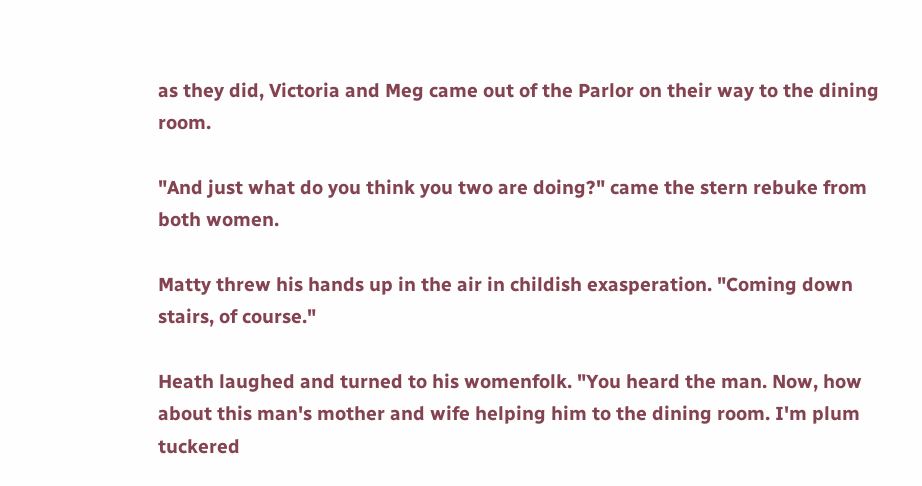as they did, Victoria and Meg came out of the Parlor on their way to the dining room.

"And just what do you think you two are doing?" came the stern rebuke from both women.

Matty threw his hands up in the air in childish exasperation. "Coming down stairs, of course."

Heath laughed and turned to his womenfolk. "You heard the man. Now, how about this man's mother and wife helping him to the dining room. I'm plum tuckered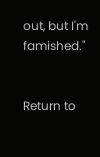out, but I'm famished."


Return to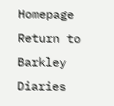Homepage    Return to Barkley Diaries